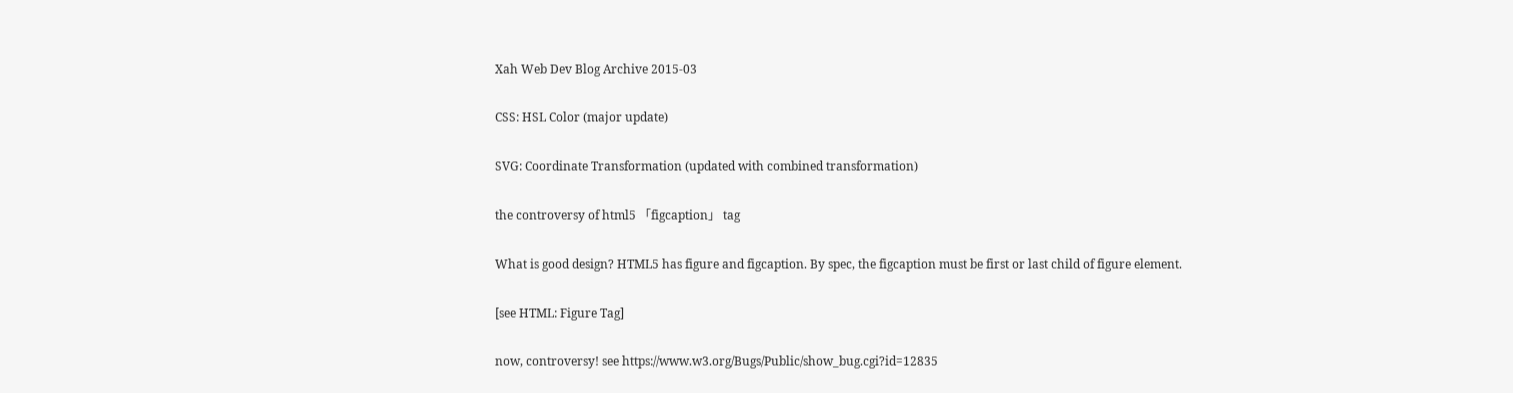Xah Web Dev Blog Archive 2015-03

CSS: HSL Color (major update)

SVG: Coordinate Transformation (updated with combined transformation)

the controversy of html5 「figcaption」 tag

What is good design? HTML5 has figure and figcaption. By spec, the figcaption must be first or last child of figure element.

[see HTML: Figure Tag]

now, controversy! see https://www.w3.org/Bugs/Public/show_bug.cgi?id=12835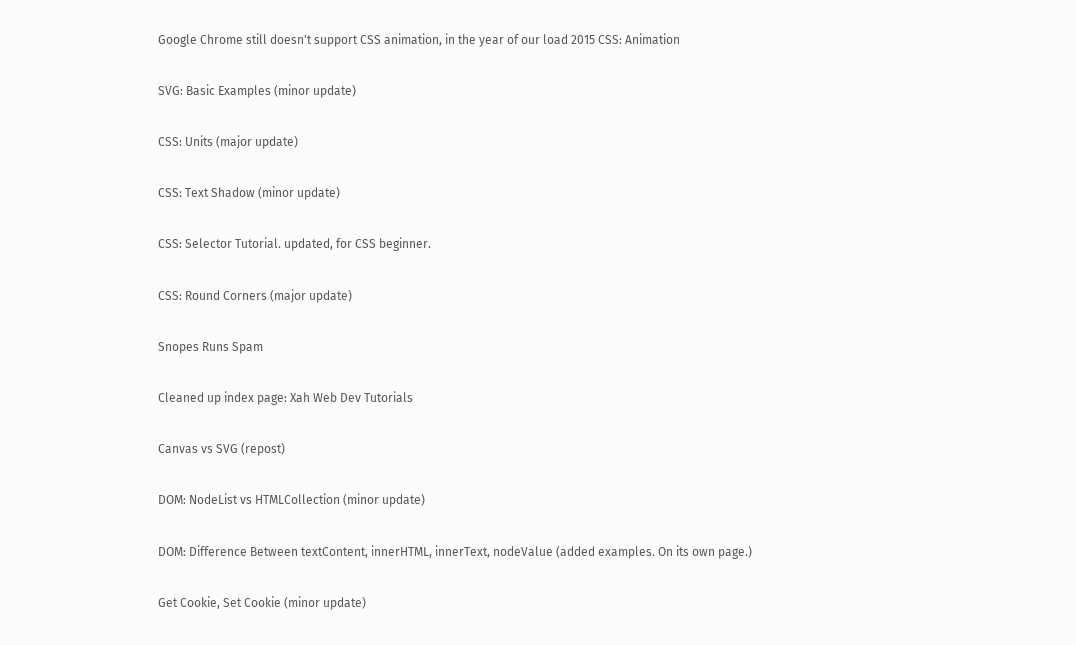Google Chrome still doesn't support CSS animation, in the year of our load 2015 CSS: Animation

SVG: Basic Examples (minor update)

CSS: Units (major update)

CSS: Text Shadow (minor update)

CSS: Selector Tutorial. updated, for CSS beginner.

CSS: Round Corners (major update)

Snopes Runs Spam

Cleaned up index page: Xah Web Dev Tutorials

Canvas vs SVG (repost)

DOM: NodeList vs HTMLCollection (minor update)

DOM: Difference Between textContent, innerHTML, innerText, nodeValue (added examples. On its own page.)

Get Cookie, Set Cookie (minor update)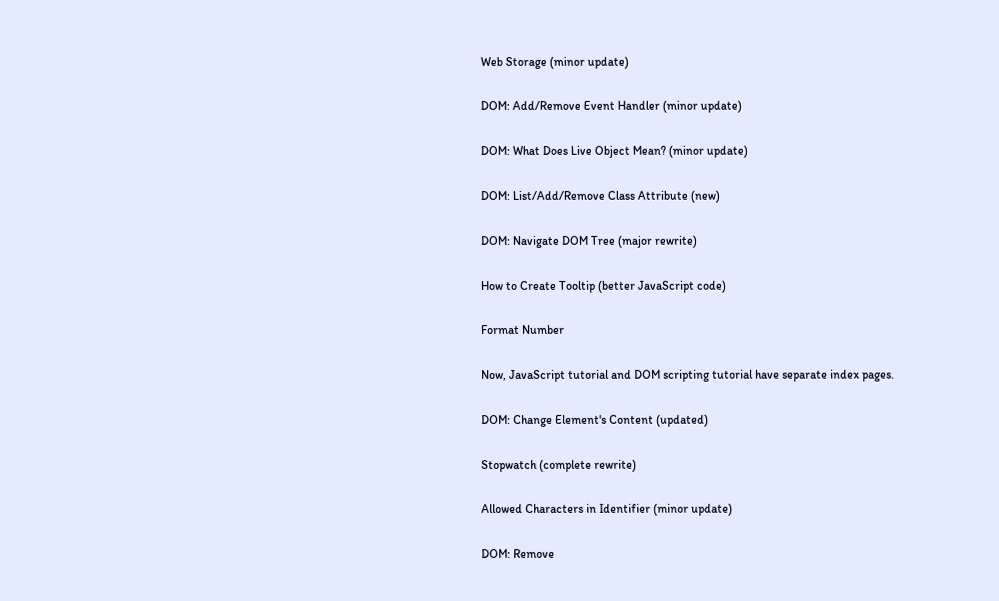Web Storage (minor update)

DOM: Add/Remove Event Handler (minor update)

DOM: What Does Live Object Mean? (minor update)

DOM: List/Add/Remove Class Attribute (new)

DOM: Navigate DOM Tree (major rewrite)

How to Create Tooltip (better JavaScript code)

Format Number

Now, JavaScript tutorial and DOM scripting tutorial have separate index pages.

DOM: Change Element's Content (updated)

Stopwatch (complete rewrite)

Allowed Characters in Identifier (minor update)

DOM: Remove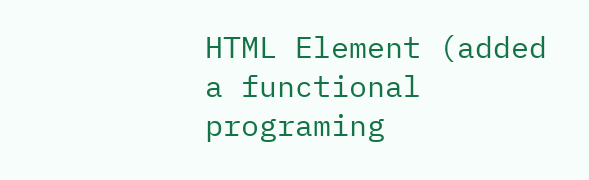HTML Element (added a functional programing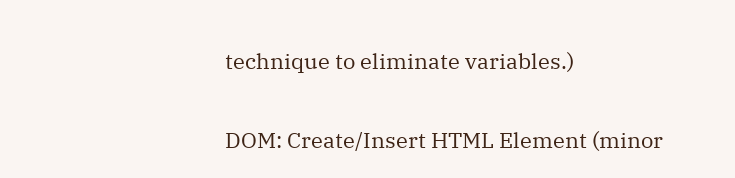technique to eliminate variables.)

DOM: Create/Insert HTML Element (minor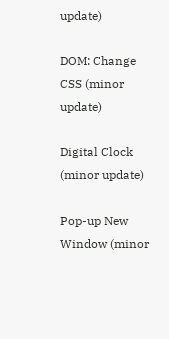update)

DOM: Change CSS (minor update)

Digital Clock (minor update)

Pop-up New Window (minor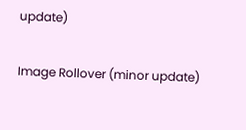update)

Image Rollover (minor update)